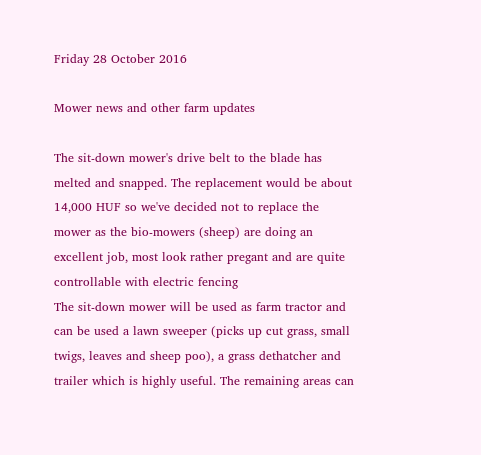Friday 28 October 2016

Mower news and other farm updates

The sit-down mower's drive belt to the blade has melted and snapped. The replacement would be about 14,000 HUF so we've decided not to replace the mower as the bio-mowers (sheep) are doing an excellent job, most look rather pregant and are quite controllable with electric fencing
The sit-down mower will be used as farm tractor and can be used a lawn sweeper (picks up cut grass, small twigs, leaves and sheep poo), a grass dethatcher and trailer which is highly useful. The remaining areas can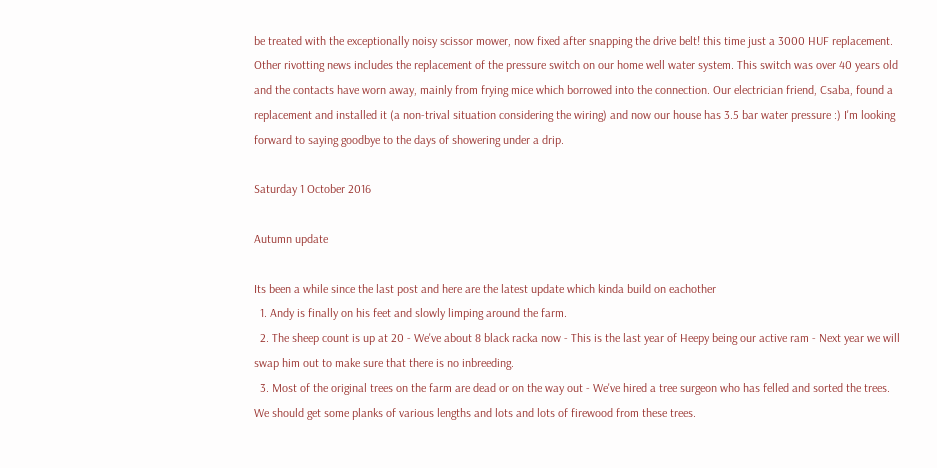be treated with the exceptionally noisy scissor mower, now fixed after snapping the drive belt! this time just a 3000 HUF replacement.
Other rivotting news includes the replacement of the pressure switch on our home well water system. This switch was over 40 years old and the contacts have worn away, mainly from frying mice which borrowed into the connection. Our electrician friend, Csaba, found a replacement and installed it (a non-trival situation considering the wiring) and now our house has 3.5 bar water pressure :) I'm looking forward to saying goodbye to the days of showering under a drip.

Saturday 1 October 2016

Autumn update

Its been a while since the last post and here are the latest update which kinda build on eachother
  1. Andy is finally on his feet and slowly limping around the farm.
  2. The sheep count is up at 20 - We've about 8 black racka now - This is the last year of Heepy being our active ram - Next year we will swap him out to make sure that there is no inbreeding.
  3. Most of the original trees on the farm are dead or on the way out - We've hired a tree surgeon who has felled and sorted the trees. We should get some planks of various lengths and lots and lots of firewood from these trees.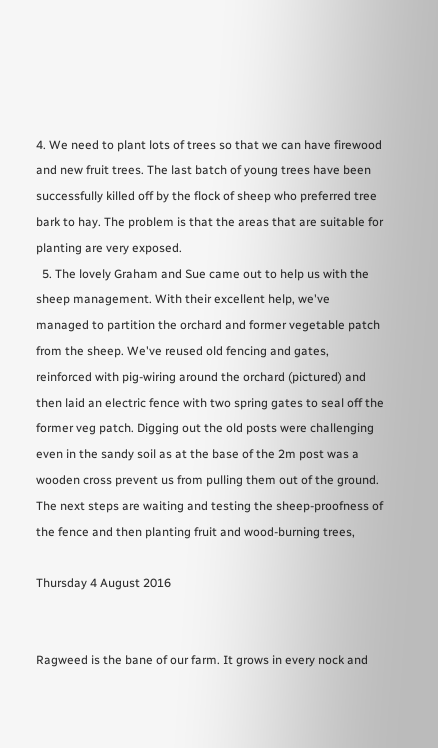4. We need to plant lots of trees so that we can have firewood and new fruit trees. The last batch of young trees have been successfully killed off by the flock of sheep who preferred tree bark to hay. The problem is that the areas that are suitable for planting are very exposed.
  5. The lovely Graham and Sue came out to help us with the sheep management. With their excellent help, we've managed to partition the orchard and former vegetable patch from the sheep. We've reused old fencing and gates, reinforced with pig-wiring around the orchard (pictured) and then laid an electric fence with two spring gates to seal off the former veg patch. Digging out the old posts were challenging even in the sandy soil as at the base of the 2m post was a wooden cross prevent us from pulling them out of the ground.
The next steps are waiting and testing the sheep-proofness of the fence and then planting fruit and wood-burning trees,

Thursday 4 August 2016


Ragweed is the bane of our farm. It grows in every nock and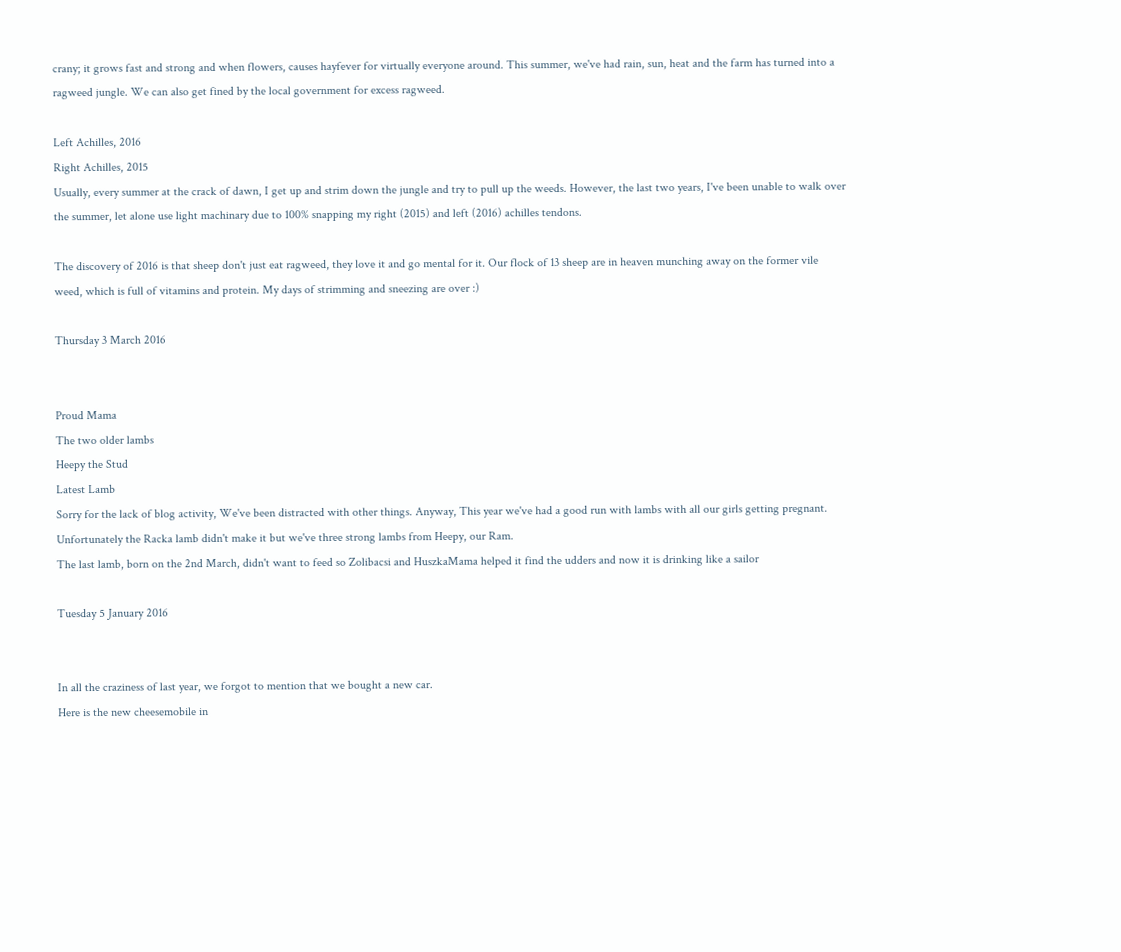crany; it grows fast and strong and when flowers, causes hayfever for virtually everyone around. This summer, we've had rain, sun, heat and the farm has turned into a ragweed jungle. We can also get fined by the local government for excess ragweed.

Left Achilles, 2016
Right Achilles, 2015
Usually, every summer at the crack of dawn, I get up and strim down the jungle and try to pull up the weeds. However, the last two years, I've been unable to walk over the summer, let alone use light machinary due to 100% snapping my right (2015) and left (2016) achilles tendons.

The discovery of 2016 is that sheep don't just eat ragweed, they love it and go mental for it. Our flock of 13 sheep are in heaven munching away on the former vile
weed, which is full of vitamins and protein. My days of strimming and sneezing are over :)

Thursday 3 March 2016


Proud Mama
The two older lambs
Heepy the Stud
Latest Lamb
Sorry for the lack of blog activity, We've been distracted with other things. Anyway, This year we've had a good run with lambs with all our girls getting pregnant. Unfortunately the Racka lamb didn't make it but we've three strong lambs from Heepy, our Ram.
The last lamb, born on the 2nd March, didn't want to feed so Zolibacsi and HuszkaMama helped it find the udders and now it is drinking like a sailor

Tuesday 5 January 2016


In all the craziness of last year, we forgot to mention that we bought a new car.
Here is the new cheesemobile in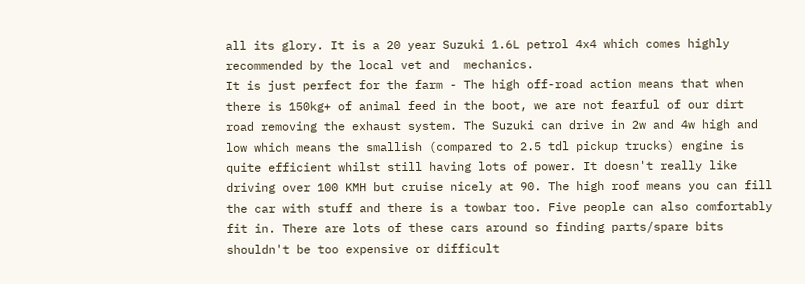all its glory. It is a 20 year Suzuki 1.6L petrol 4x4 which comes highly recommended by the local vet and  mechanics.
It is just perfect for the farm - The high off-road action means that when there is 150kg+ of animal feed in the boot, we are not fearful of our dirt road removing the exhaust system. The Suzuki can drive in 2w and 4w high and low which means the smallish (compared to 2.5 tdl pickup trucks) engine is quite efficient whilst still having lots of power. It doesn't really like driving over 100 KMH but cruise nicely at 90. The high roof means you can fill the car with stuff and there is a towbar too. Five people can also comfortably fit in. There are lots of these cars around so finding parts/spare bits shouldn't be too expensive or difficult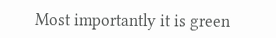Most importantly it is green